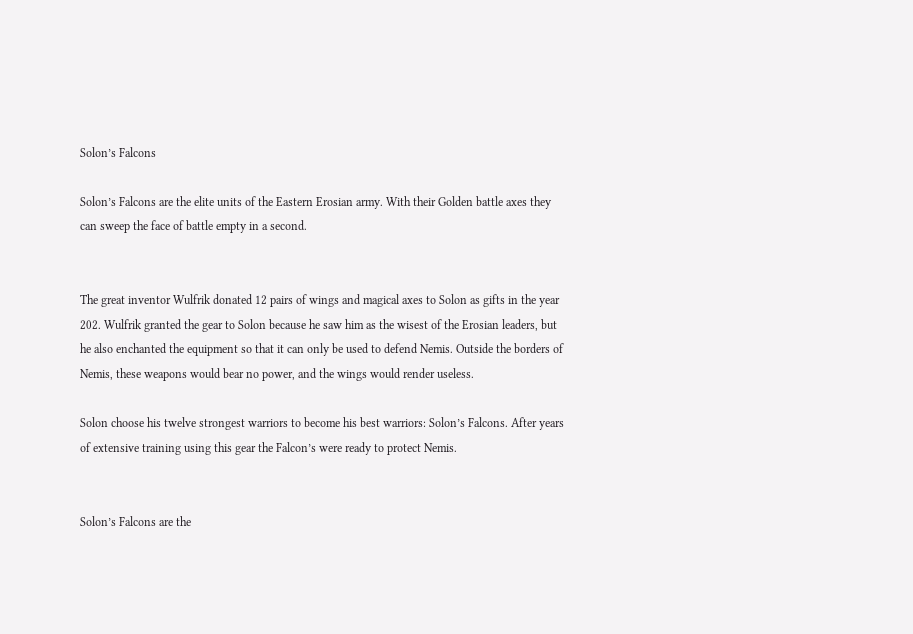Solon’s Falcons

Solon’s Falcons are the elite units of the Eastern Erosian army. With their Golden battle axes they can sweep the face of battle empty in a second.


The great inventor Wulfrik donated 12 pairs of wings and magical axes to Solon as gifts in the year 202. Wulfrik granted the gear to Solon because he saw him as the wisest of the Erosian leaders, but he also enchanted the equipment so that it can only be used to defend Nemis. Outside the borders of Nemis, these weapons would bear no power, and the wings would render useless.

Solon choose his twelve strongest warriors to become his best warriors: Solon’s Falcons. After years of extensive training using this gear the Falcon’s were ready to protect Nemis.


Solon’s Falcons are the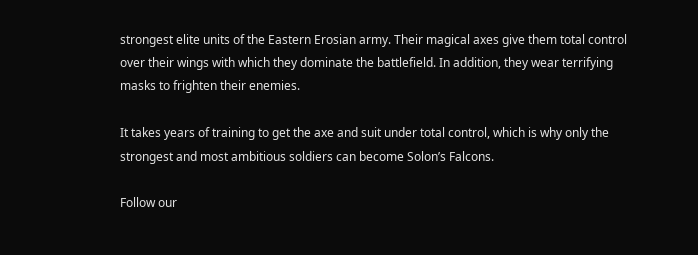strongest elite units of the Eastern Erosian army. Their magical axes give them total control over their wings with which they dominate the battlefield. In addition, they wear terrifying masks to frighten their enemies.

It takes years of training to get the axe and suit under total control, which is why only the strongest and most ambitious soldiers can become Solon’s Falcons.

Follow our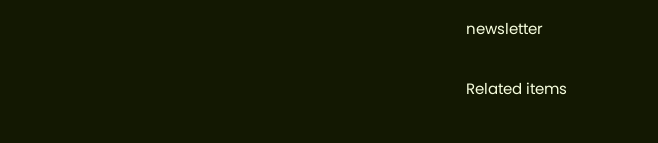newsletter

Related items